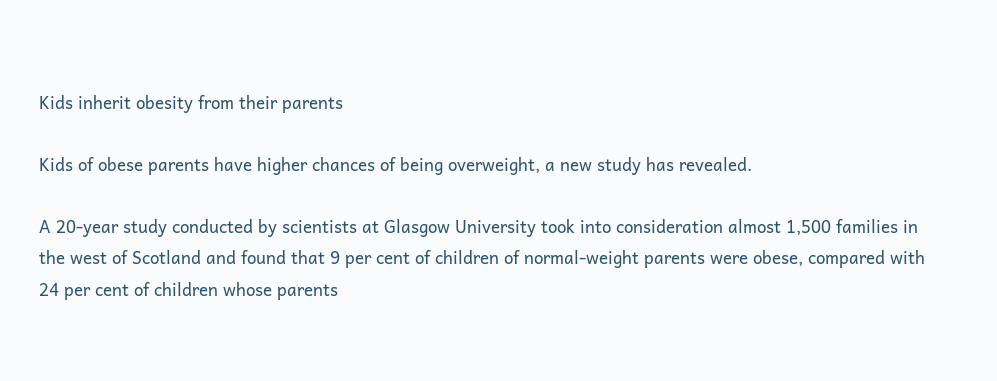Kids inherit obesity from their parents

Kids of obese parents have higher chances of being overweight, a new study has revealed.

A 20-year study conducted by scientists at Glasgow University took into consideration almost 1,500 families in the west of Scotland and found that 9 per cent of children of normal-weight parents were obese, compared with 24 per cent of children whose parents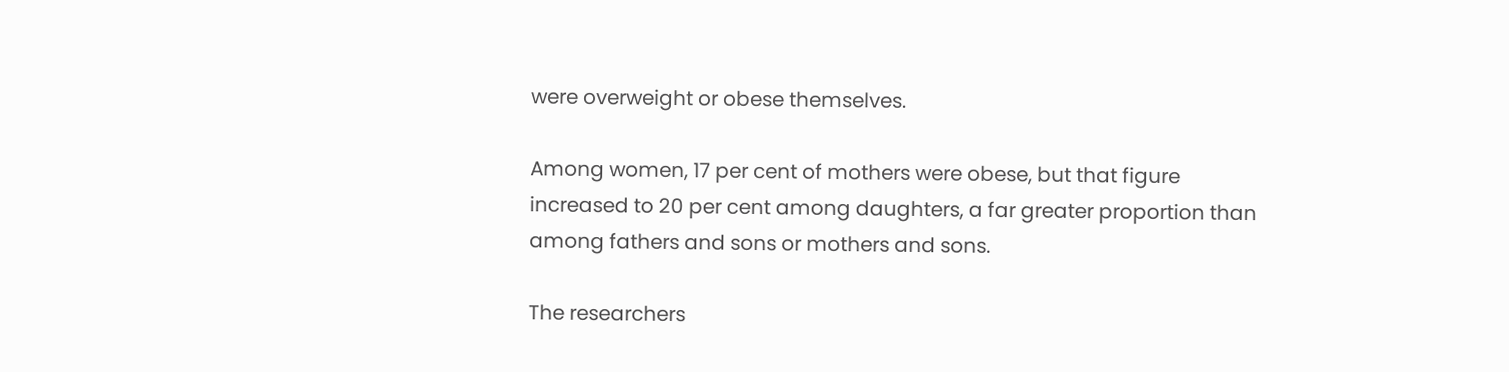were overweight or obese themselves.

Among women, 17 per cent of mothers were obese, but that figure increased to 20 per cent among daughters, a far greater proportion than among fathers and sons or mothers and sons.

The researchers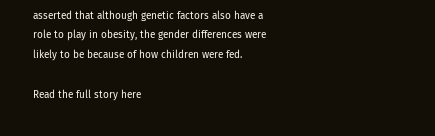asserted that although genetic factors also have a role to play in obesity, the gender differences were likely to be because of how children were fed.

Read the full story here